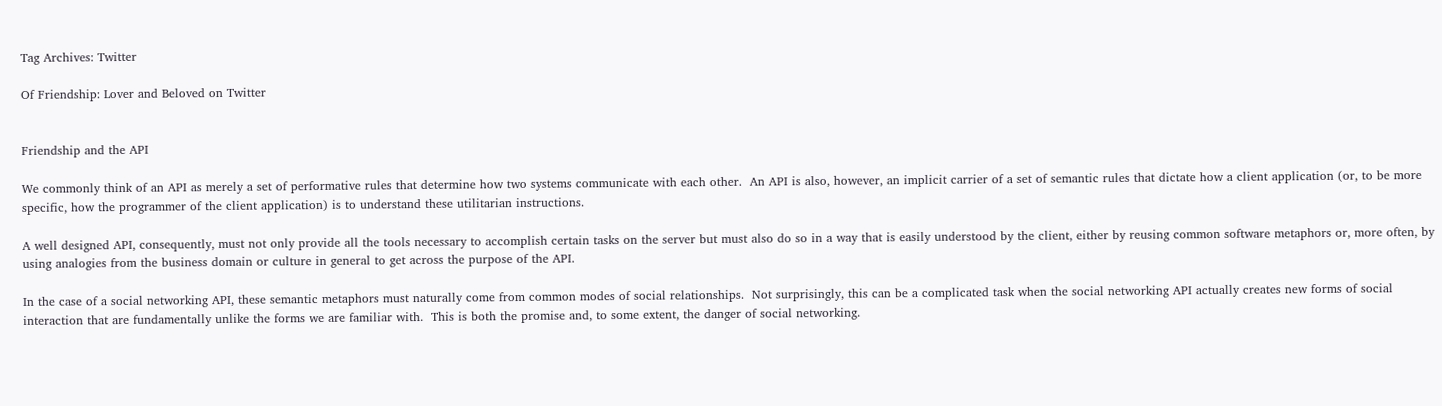Tag Archives: Twitter

Of Friendship: Lover and Beloved on Twitter


Friendship and the API

We commonly think of an API as merely a set of performative rules that determine how two systems communicate with each other.  An API is also, however, an implicit carrier of a set of semantic rules that dictate how a client application (or, to be more specific, how the programmer of the client application) is to understand these utilitarian instructions.

A well designed API, consequently, must not only provide all the tools necessary to accomplish certain tasks on the server but must also do so in a way that is easily understood by the client, either by reusing common software metaphors or, more often, by using analogies from the business domain or culture in general to get across the purpose of the API.

In the case of a social networking API, these semantic metaphors must naturally come from common modes of social relationships.  Not surprisingly, this can be a complicated task when the social networking API actually creates new forms of social interaction that are fundamentally unlike the forms we are familiar with.  This is both the promise and, to some extent, the danger of social networking.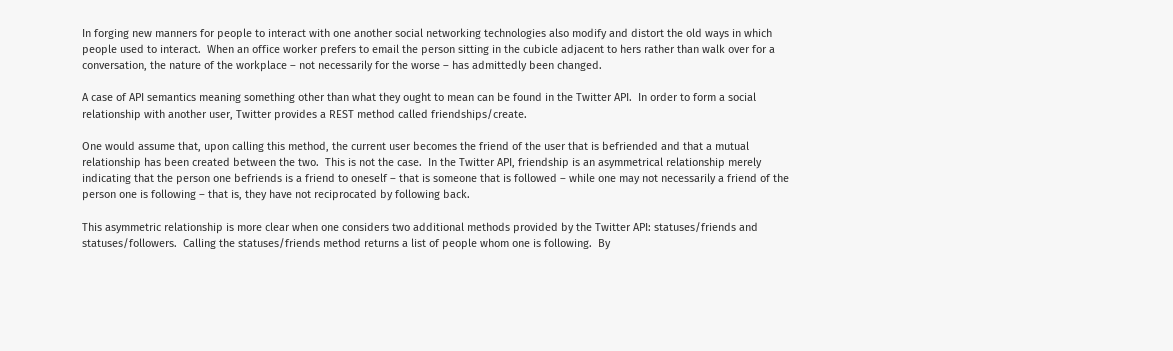In forging new manners for people to interact with one another social networking technologies also modify and distort the old ways in which people used to interact.  When an office worker prefers to email the person sitting in the cubicle adjacent to hers rather than walk over for a conversation, the nature of the workplace – not necessarily for the worse – has admittedly been changed.

A case of API semantics meaning something other than what they ought to mean can be found in the Twitter API.  In order to form a social relationship with another user, Twitter provides a REST method called friendships/create.

One would assume that, upon calling this method, the current user becomes the friend of the user that is befriended and that a mutual relationship has been created between the two.  This is not the case.  In the Twitter API, friendship is an asymmetrical relationship merely indicating that the person one befriends is a friend to oneself – that is someone that is followed – while one may not necessarily a friend of the person one is following – that is, they have not reciprocated by following back.

This asymmetric relationship is more clear when one considers two additional methods provided by the Twitter API: statuses/friends and statuses/followers.  Calling the statuses/friends method returns a list of people whom one is following.  By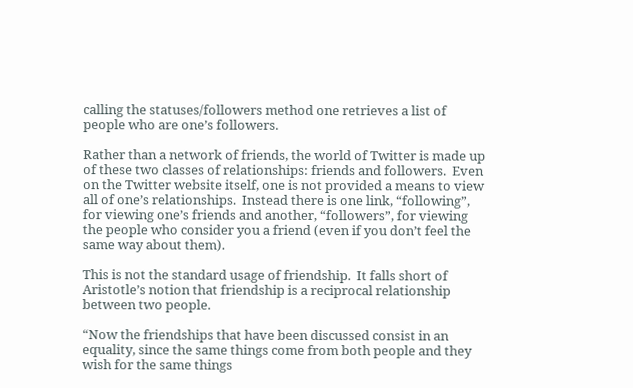calling the statuses/followers method one retrieves a list of people who are one’s followers.

Rather than a network of friends, the world of Twitter is made up of these two classes of relationships: friends and followers.  Even on the Twitter website itself, one is not provided a means to view all of one’s relationships.  Instead there is one link, “following”, for viewing one’s friends and another, “followers”, for viewing the people who consider you a friend (even if you don’t feel the same way about them).

This is not the standard usage of friendship.  It falls short of Aristotle’s notion that friendship is a reciprocal relationship between two people.

“Now the friendships that have been discussed consist in an equality, since the same things come from both people and they wish for the same things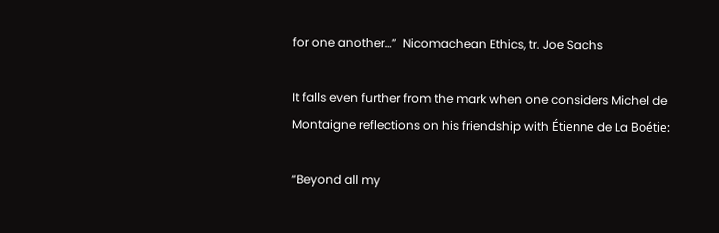for one another…”  Nicomachean Ethics, tr. Joe Sachs

It falls even further from the mark when one considers Michel de Montaigne reflections on his friendship with Étienne de La Boétie:

“Beyond all my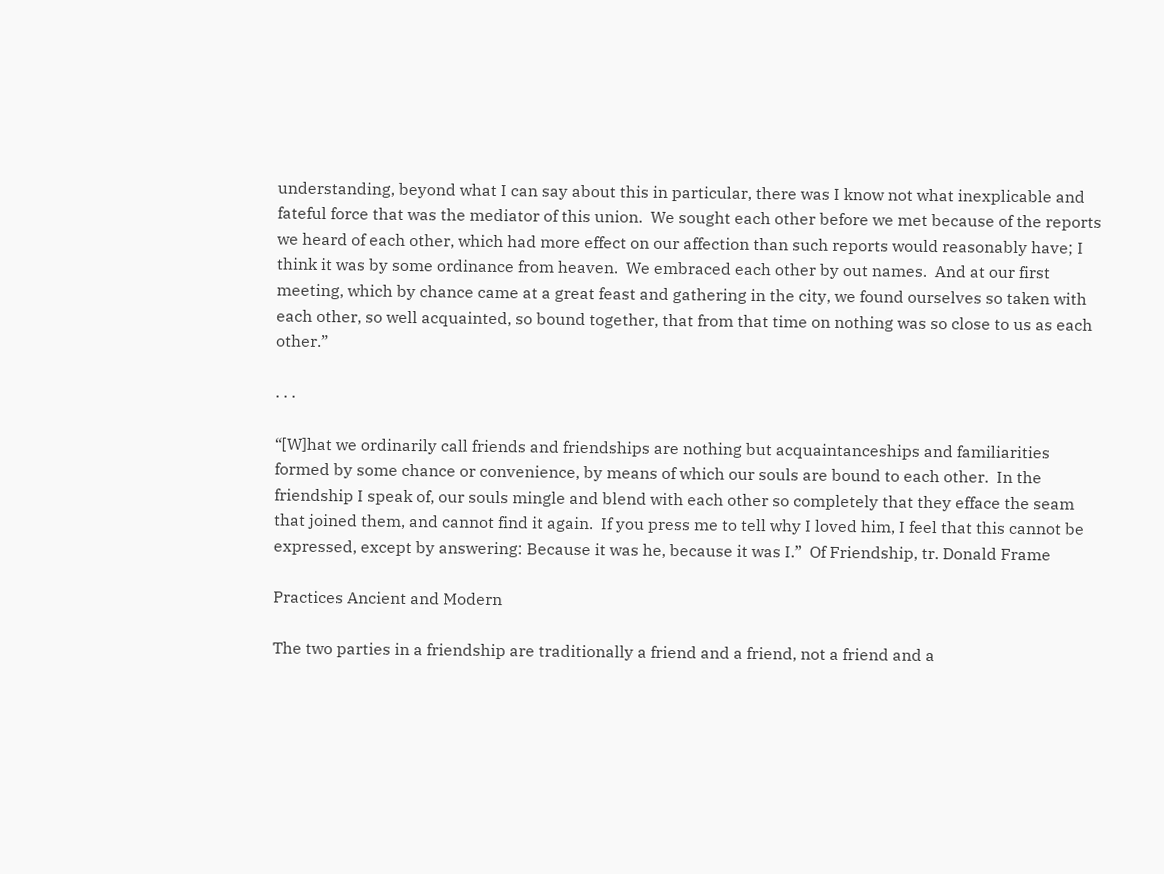understanding, beyond what I can say about this in particular, there was I know not what inexplicable and fateful force that was the mediator of this union.  We sought each other before we met because of the reports we heard of each other, which had more effect on our affection than such reports would reasonably have; I think it was by some ordinance from heaven.  We embraced each other by out names.  And at our first meeting, which by chance came at a great feast and gathering in the city, we found ourselves so taken with each other, so well acquainted, so bound together, that from that time on nothing was so close to us as each other.”

. . .

“[W]hat we ordinarily call friends and friendships are nothing but acquaintanceships and familiarities formed by some chance or convenience, by means of which our souls are bound to each other.  In the friendship I speak of, our souls mingle and blend with each other so completely that they efface the seam that joined them, and cannot find it again.  If you press me to tell why I loved him, I feel that this cannot be expressed, except by answering: Because it was he, because it was I.”  Of Friendship, tr. Donald Frame

Practices Ancient and Modern

The two parties in a friendship are traditionally a friend and a friend, not a friend and a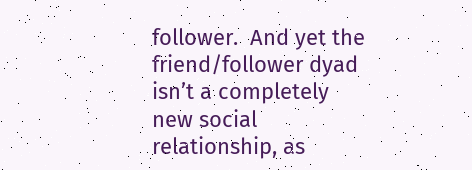follower.  And yet the friend/follower dyad isn’t a completely new social relationship, as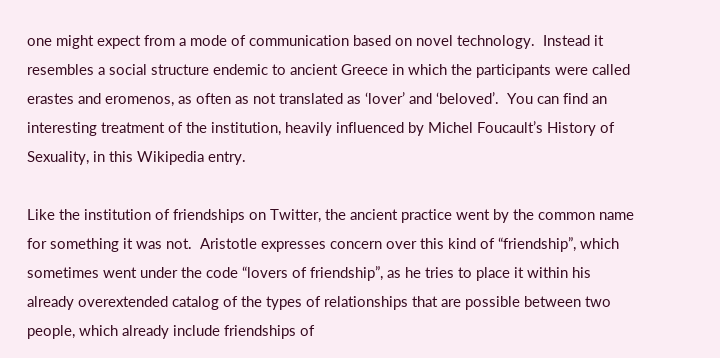one might expect from a mode of communication based on novel technology.  Instead it resembles a social structure endemic to ancient Greece in which the participants were called erastes and eromenos, as often as not translated as ‘lover’ and ‘beloved’.  You can find an interesting treatment of the institution, heavily influenced by Michel Foucault’s History of Sexuality, in this Wikipedia entry.

Like the institution of friendships on Twitter, the ancient practice went by the common name for something it was not.  Aristotle expresses concern over this kind of “friendship”, which sometimes went under the code “lovers of friendship”, as he tries to place it within his already overextended catalog of the types of relationships that are possible between two people, which already include friendships of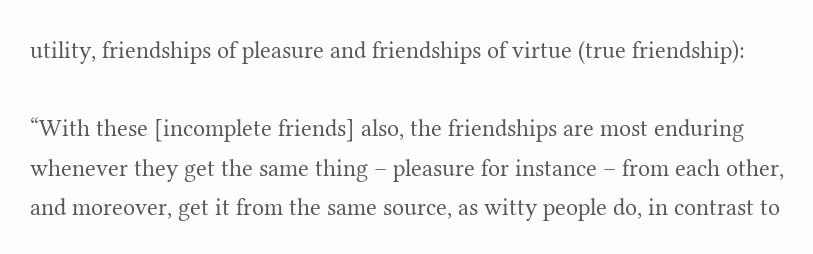utility, friendships of pleasure and friendships of virtue (true friendship):

“With these [incomplete friends] also, the friendships are most enduring whenever they get the same thing – pleasure for instance – from each other, and moreover, get it from the same source, as witty people do, in contrast to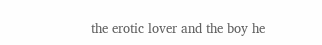the erotic lover and the boy he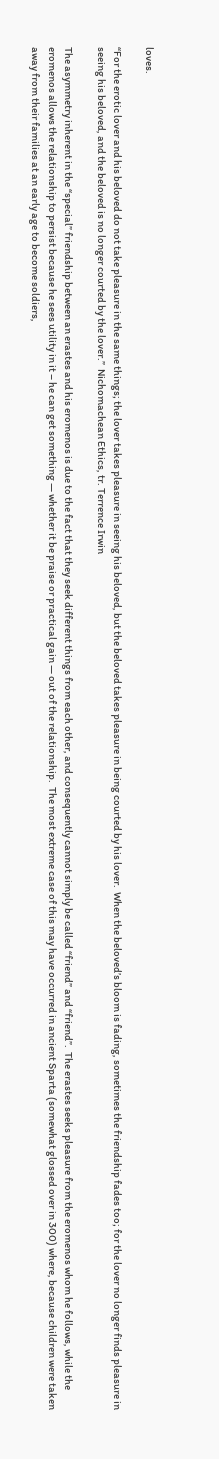loves.

“For the erotic lover and his beloved do not take pleasure in the same things; the lover takes pleasure in seeing his beloved, but the beloved takes pleasure in being courted by his lover.  When the beloved’s bloom is fading, sometimes the friendship fades too; for the lover no longer finds pleasure in seeing his beloved, and the beloved is no longer courted by the lover.”  Nichomachean Ethics, tr. Terrence Irwin

The asymmetry inherent in the “special” friendship between an erastes and his eromenos is due to the fact that they seek different things from each other, and consequently cannot simply be called “friend” and “friend”.  The erastes seeks pleasure from the eromenos whom he follows, while the eromenos allows the relationship to persist because he sees utility in it – he can get something — whether it be praise or practical gain — out of the relationship.  The most extreme case of this may have occurred in ancient Sparta (somewhat glossed over in 300) where, because children were taken away from their families at an early age to become soldiers,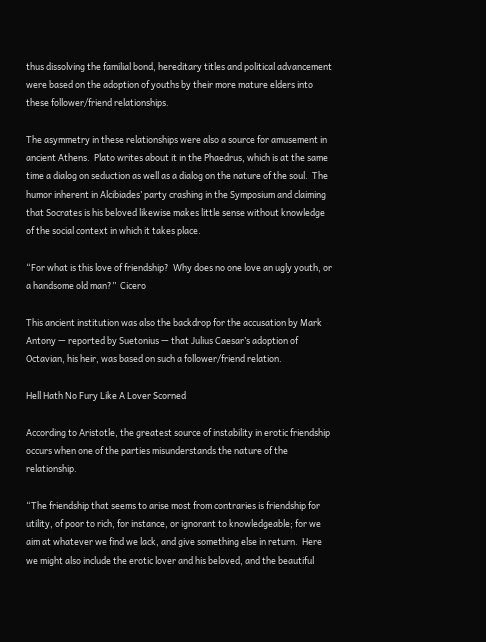thus dissolving the familial bond, hereditary titles and political advancement were based on the adoption of youths by their more mature elders into these follower/friend relationships.

The asymmetry in these relationships were also a source for amusement in ancient Athens.  Plato writes about it in the Phaedrus, which is at the same time a dialog on seduction as well as a dialog on the nature of the soul.  The humor inherent in Alcibiades’ party crashing in the Symposium and claiming that Socrates is his beloved likewise makes little sense without knowledge of the social context in which it takes place.

“For what is this love of friendship?  Why does no one love an ugly youth, or a handsome old man?”  Cicero

This ancient institution was also the backdrop for the accusation by Mark Antony — reported by Suetonius — that Julius Caesar’s adoption of Octavian, his heir, was based on such a follower/friend relation.

Hell Hath No Fury Like A Lover Scorned

According to Aristotle, the greatest source of instability in erotic friendship occurs when one of the parties misunderstands the nature of the relationship.

“The friendship that seems to arise most from contraries is friendship for utility, of poor to rich, for instance, or ignorant to knowledgeable; for we aim at whatever we find we lack, and give something else in return.  Here we might also include the erotic lover and his beloved, and the beautiful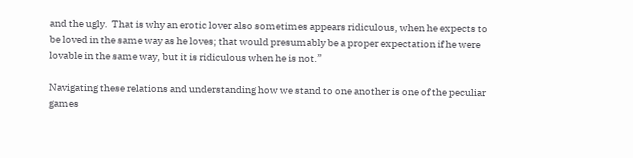and the ugly.  That is why an erotic lover also sometimes appears ridiculous, when he expects to be loved in the same way as he loves; that would presumably be a proper expectation if he were lovable in the same way, but it is ridiculous when he is not.”

Navigating these relations and understanding how we stand to one another is one of the peculiar games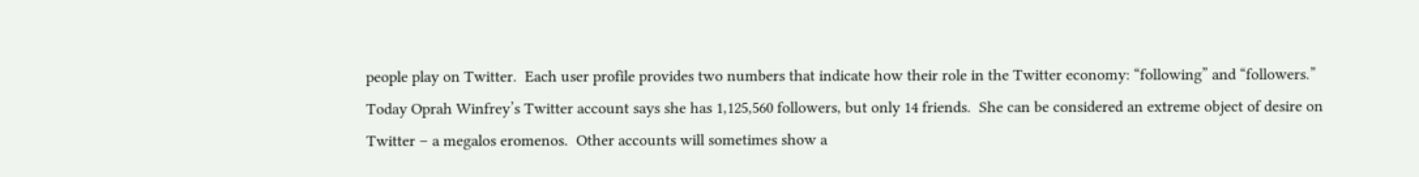people play on Twitter.  Each user profile provides two numbers that indicate how their role in the Twitter economy: “following” and “followers.”  Today Oprah Winfrey’s Twitter account says she has 1,125,560 followers, but only 14 friends.  She can be considered an extreme object of desire on Twitter – a megalos eromenos.  Other accounts will sometimes show a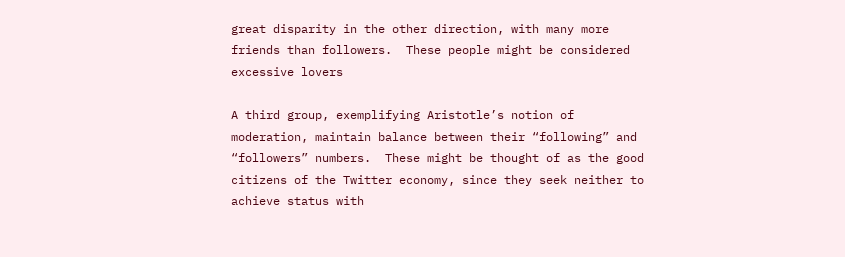great disparity in the other direction, with many more friends than followers.  These people might be considered excessive lovers

A third group, exemplifying Aristotle’s notion of moderation, maintain balance between their “following” and “followers” numbers.  These might be thought of as the good citizens of the Twitter economy, since they seek neither to achieve status with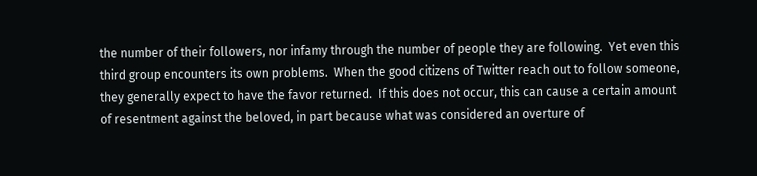the number of their followers, nor infamy through the number of people they are following.  Yet even this third group encounters its own problems.  When the good citizens of Twitter reach out to follow someone, they generally expect to have the favor returned.  If this does not occur, this can cause a certain amount of resentment against the beloved, in part because what was considered an overture of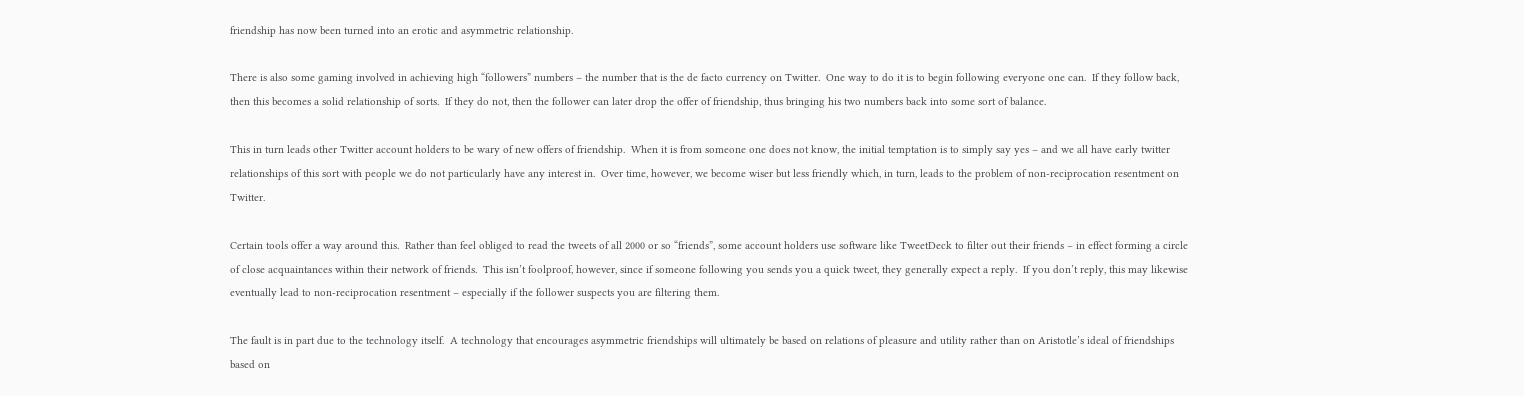friendship has now been turned into an erotic and asymmetric relationship.

There is also some gaming involved in achieving high “followers” numbers – the number that is the de facto currency on Twitter.  One way to do it is to begin following everyone one can.  If they follow back, then this becomes a solid relationship of sorts.  If they do not, then the follower can later drop the offer of friendship, thus bringing his two numbers back into some sort of balance.

This in turn leads other Twitter account holders to be wary of new offers of friendship.  When it is from someone one does not know, the initial temptation is to simply say yes – and we all have early twitter relationships of this sort with people we do not particularly have any interest in.  Over time, however, we become wiser but less friendly which, in turn, leads to the problem of non-reciprocation resentment on Twitter.

Certain tools offer a way around this.  Rather than feel obliged to read the tweets of all 2000 or so “friends”, some account holders use software like TweetDeck to filter out their friends – in effect forming a circle of close acquaintances within their network of friends.  This isn’t foolproof, however, since if someone following you sends you a quick tweet, they generally expect a reply.  If you don’t reply, this may likewise eventually lead to non-reciprocation resentment – especially if the follower suspects you are filtering them.

The fault is in part due to the technology itself.  A technology that encourages asymmetric friendships will ultimately be based on relations of pleasure and utility rather than on Aristotle’s ideal of friendships based on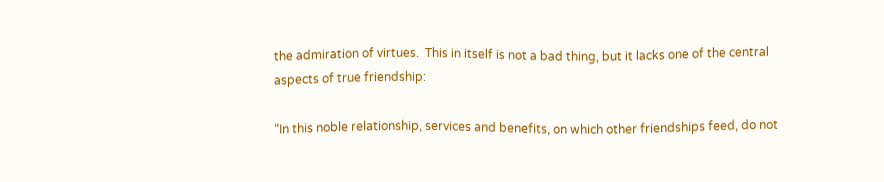the admiration of virtues.  This in itself is not a bad thing, but it lacks one of the central aspects of true friendship:

“In this noble relationship, services and benefits, on which other friendships feed, do not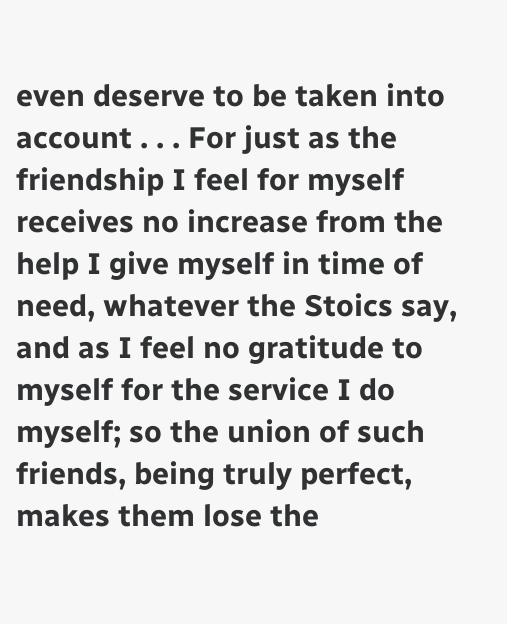even deserve to be taken into account . . . For just as the friendship I feel for myself receives no increase from the help I give myself in time of need, whatever the Stoics say, and as I feel no gratitude to myself for the service I do myself; so the union of such friends, being truly perfect, makes them lose the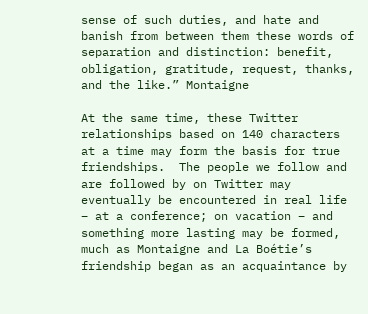sense of such duties, and hate and banish from between them these words of separation and distinction: benefit, obligation, gratitude, request, thanks, and the like.” Montaigne

At the same time, these Twitter relationships based on 140 characters at a time may form the basis for true friendships.  The people we follow and are followed by on Twitter may eventually be encountered in real life – at a conference; on vacation – and something more lasting may be formed, much as Montaigne and La Boétie’s friendship began as an acquaintance by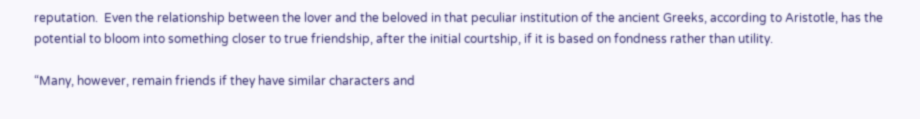reputation.  Even the relationship between the lover and the beloved in that peculiar institution of the ancient Greeks, according to Aristotle, has the potential to bloom into something closer to true friendship, after the initial courtship, if it is based on fondness rather than utility.

“Many, however, remain friends if they have similar characters and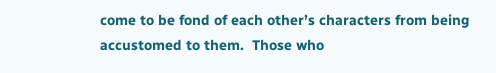come to be fond of each other’s characters from being accustomed to them.  Those who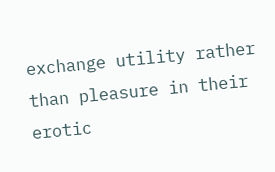exchange utility rather than pleasure in their erotic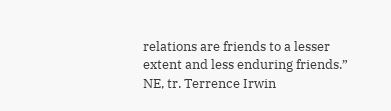relations are friends to a lesser extent and less enduring friends.”  NE, tr. Terrence Irwin